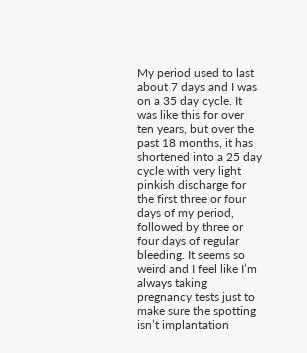My period used to last about 7 days and I was on a 35 day cycle. It was like this for over ten years, but over the past 18 months, it has shortened into a 25 day cycle with very light pinkish discharge for the first three or four days of my period, followed by three or four days of regular bleeding. It seems so weird and I feel like I’m always taking pregnancy tests just to make sure the spotting isn’t implantation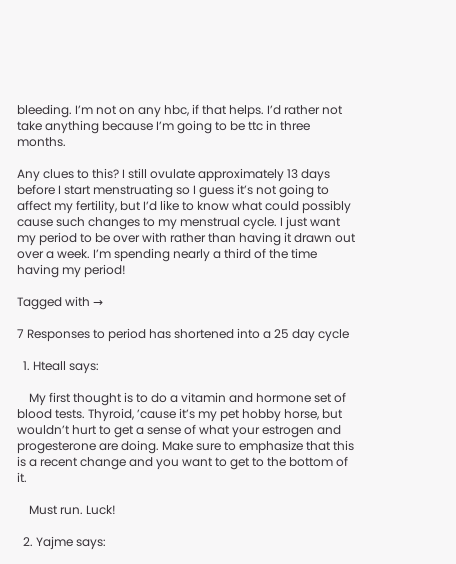bleeding. I’m not on any hbc, if that helps. I’d rather not take anything because I’m going to be ttc in three months.

Any clues to this? I still ovulate approximately 13 days before I start menstruating so I guess it’s not going to affect my fertility, but I’d like to know what could possibly cause such changes to my menstrual cycle. I just want my period to be over with rather than having it drawn out over a week. I’m spending nearly a third of the time having my period!

Tagged with →

7 Responses to period has shortened into a 25 day cycle

  1. Hteall says:

    My first thought is to do a vitamin and hormone set of blood tests. Thyroid, ’cause it’s my pet hobby horse, but wouldn’t hurt to get a sense of what your estrogen and progesterone are doing. Make sure to emphasize that this is a recent change and you want to get to the bottom of it.

    Must run. Luck!

  2. Yajme says: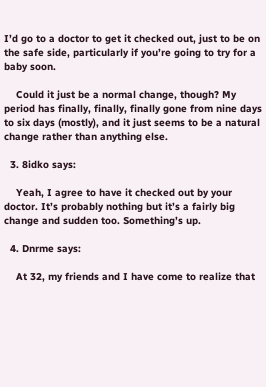I’d go to a doctor to get it checked out, just to be on the safe side, particularly if you’re going to try for a baby soon.

    Could it just be a normal change, though? My period has finally, finally, finally gone from nine days to six days (mostly), and it just seems to be a natural change rather than anything else.

  3. 8idko says:

    Yeah, I agree to have it checked out by your doctor. It’s probably nothing but it’s a fairly big change and sudden too. Something’s up.

  4. Dnrme says:

    At 32, my friends and I have come to realize that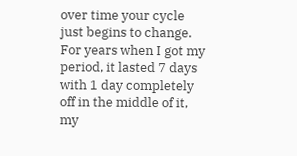over time your cycle just begins to change. For years when I got my period, it lasted 7 days with 1 day completely off in the middle of it, my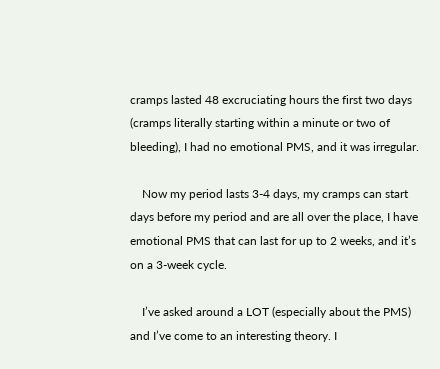cramps lasted 48 excruciating hours the first two days (cramps literally starting within a minute or two of bleeding), I had no emotional PMS, and it was irregular.

    Now my period lasts 3-4 days, my cramps can start days before my period and are all over the place, I have emotional PMS that can last for up to 2 weeks, and it’s on a 3-week cycle.

    I’ve asked around a LOT (especially about the PMS) and I’ve come to an interesting theory. I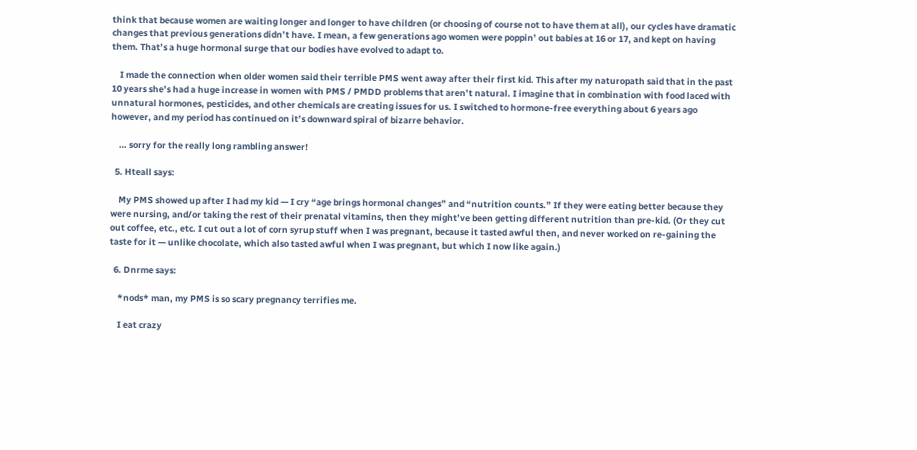think that because women are waiting longer and longer to have children (or choosing of course not to have them at all), our cycles have dramatic changes that previous generations didn’t have. I mean, a few generations ago women were poppin’ out babies at 16 or 17, and kept on having them. That’s a huge hormonal surge that our bodies have evolved to adapt to.

    I made the connection when older women said their terrible PMS went away after their first kid. This after my naturopath said that in the past 10 years she’s had a huge increase in women with PMS / PMDD problems that aren’t natural. I imagine that in combination with food laced with unnatural hormones, pesticides, and other chemicals are creating issues for us. I switched to hormone-free everything about 6 years ago however, and my period has continued on it’s downward spiral of bizarre behavior.

    … sorry for the really long rambling answer!

  5. Hteall says:

    My PMS showed up after I had my kid — I cry “age brings hormonal changes” and “nutrition counts.” If they were eating better because they were nursing, and/or taking the rest of their prenatal vitamins, then they might’ve been getting different nutrition than pre-kid. (Or they cut out coffee, etc., etc. I cut out a lot of corn syrup stuff when I was pregnant, because it tasted awful then, and never worked on re-gaining the taste for it — unlike chocolate, which also tasted awful when I was pregnant, but which I now like again.)

  6. Dnrme says:

    *nods* man, my PMS is so scary pregnancy terrifies me.

    I eat crazy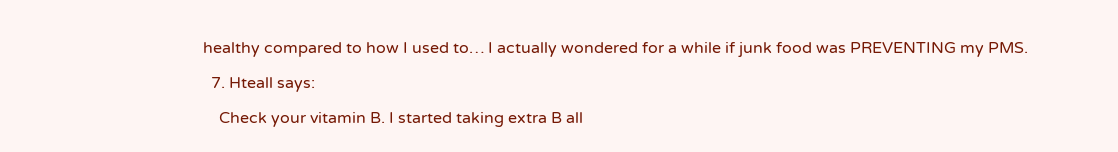healthy compared to how I used to… I actually wondered for a while if junk food was PREVENTING my PMS.

  7. Hteall says:

    Check your vitamin B. I started taking extra B all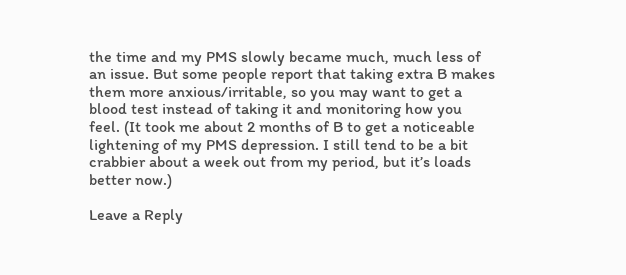the time and my PMS slowly became much, much less of an issue. But some people report that taking extra B makes them more anxious/irritable, so you may want to get a blood test instead of taking it and monitoring how you feel. (It took me about 2 months of B to get a noticeable lightening of my PMS depression. I still tend to be a bit crabbier about a week out from my period, but it’s loads better now.)

Leave a Reply